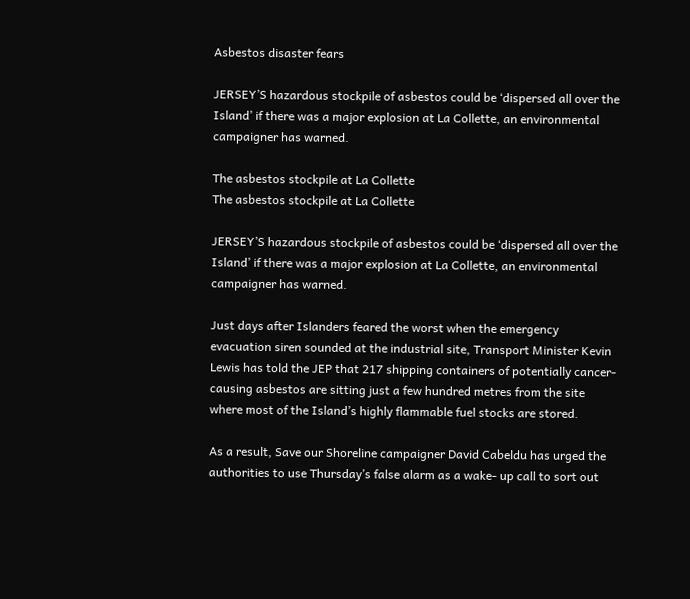Asbestos disaster fears

JERSEY’S hazardous stockpile of asbestos could be ‘dispersed all over the Island’ if there was a major explosion at La Collette, an environmental campaigner has warned.

The asbestos stockpile at La Collette
The asbestos stockpile at La Collette

JERSEY’S hazardous stockpile of asbestos could be ‘dispersed all over the Island’ if there was a major explosion at La Collette, an environmental campaigner has warned.

Just days after Islanders feared the worst when the emergency evacuation siren sounded at the industrial site, Transport Minister Kevin Lewis has told the JEP that 217 shipping containers of potentially cancer-causing asbestos are sitting just a few hundred metres from the site where most of the Island’s highly flammable fuel stocks are stored.

As a result, Save our Shoreline campaigner David Cabeldu has urged the authorities to use Thursday’s false alarm as a wake- up call to sort out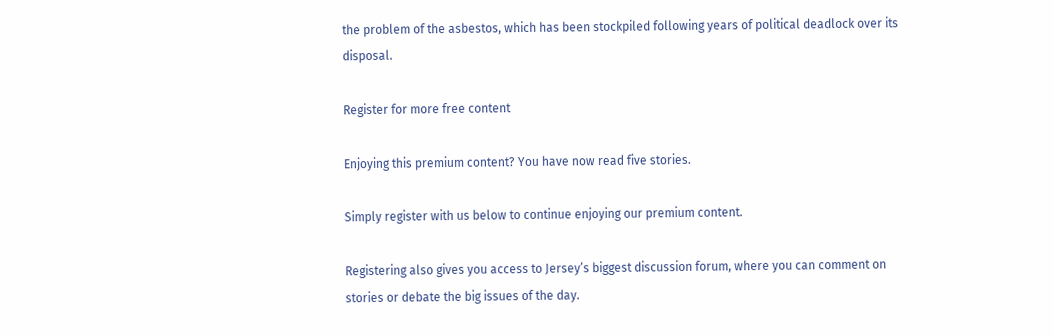the problem of the asbestos, which has been stockpiled following years of political deadlock over its disposal.

Register for more free content

Enjoying this premium content? You have now read five stories.

Simply register with us below to continue enjoying our premium content.

Registering also gives you access to Jersey’s biggest discussion forum, where you can comment on stories or debate the big issues of the day.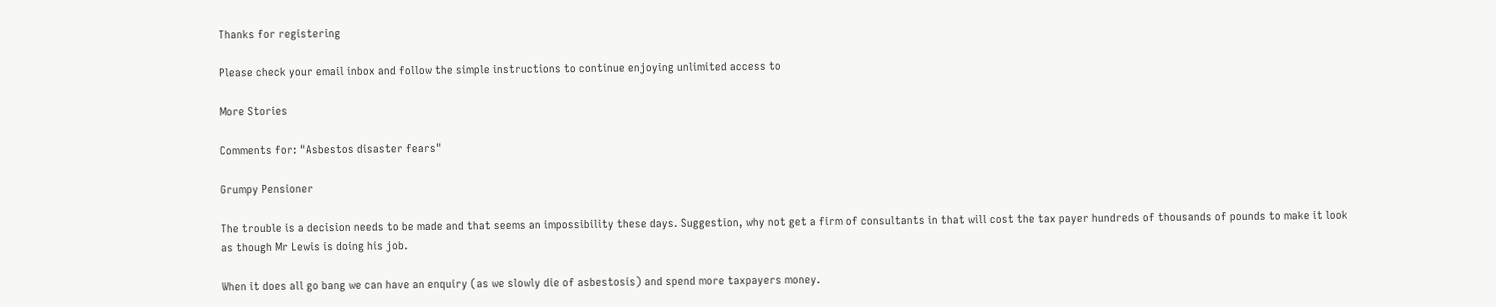Thanks for registering

Please check your email inbox and follow the simple instructions to continue enjoying unlimited access to

More Stories

Comments for: "Asbestos disaster fears"

Grumpy Pensioner

The trouble is a decision needs to be made and that seems an impossibility these days. Suggestion, why not get a firm of consultants in that will cost the tax payer hundreds of thousands of pounds to make it look as though Mr Lewis is doing his job.

When it does all go bang we can have an enquiry (as we slowly die of asbestosis) and spend more taxpayers money.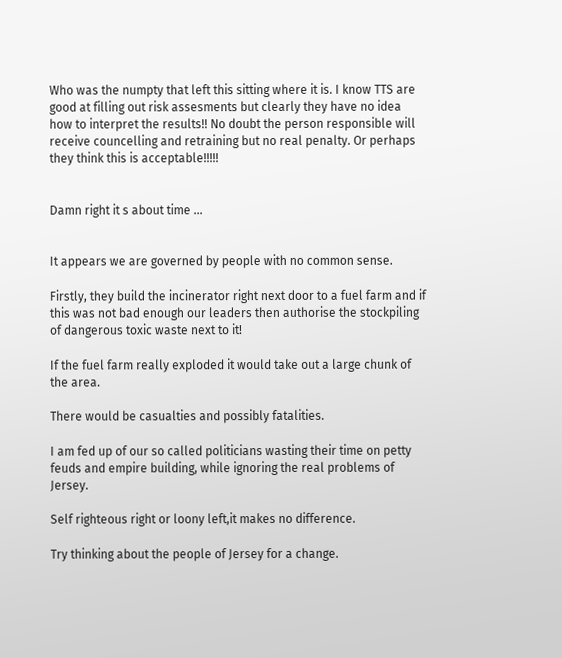Who was the numpty that left this sitting where it is. I know TTS are good at filling out risk assesments but clearly they have no idea how to interpret the results!! No doubt the person responsible will receive councelling and retraining but no real penalty. Or perhaps they think this is acceptable!!!!!


Damn right it s about time ...


It appears we are governed by people with no common sense.

Firstly, they build the incinerator right next door to a fuel farm and if this was not bad enough our leaders then authorise the stockpiling of dangerous toxic waste next to it!

If the fuel farm really exploded it would take out a large chunk of the area.

There would be casualties and possibly fatalities.

I am fed up of our so called politicians wasting their time on petty feuds and empire building, while ignoring the real problems of Jersey.

Self righteous right or loony left,it makes no difference.

Try thinking about the people of Jersey for a change.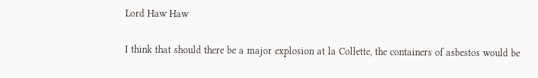Lord Haw Haw

I think that should there be a major explosion at la Collette, the containers of asbestos would be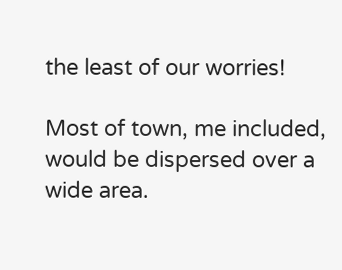the least of our worries!

Most of town, me included, would be dispersed over a wide area.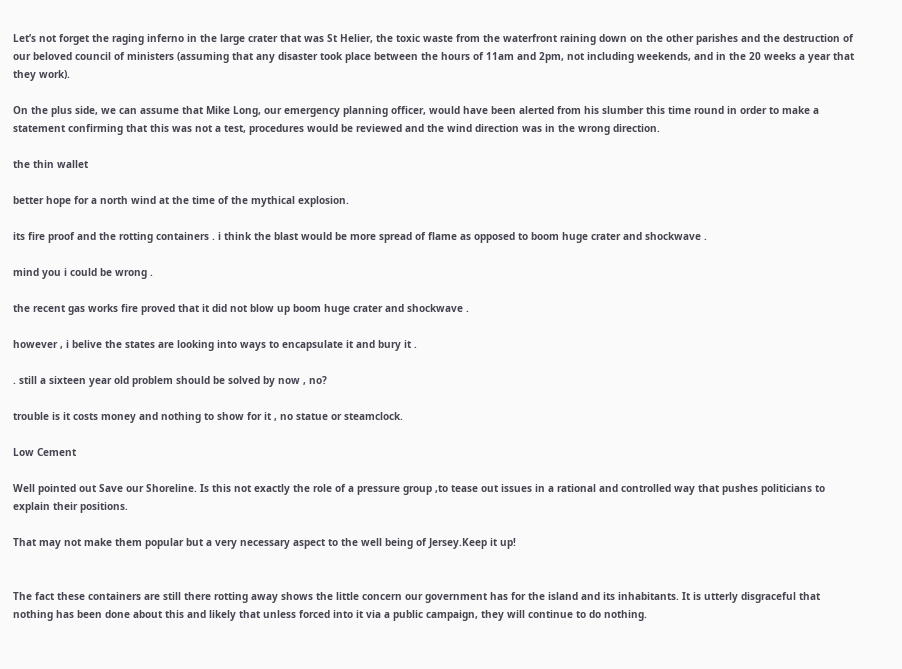Let’s not forget the raging inferno in the large crater that was St Helier, the toxic waste from the waterfront raining down on the other parishes and the destruction of our beloved council of ministers (assuming that any disaster took place between the hours of 11am and 2pm, not including weekends, and in the 20 weeks a year that they work).

On the plus side, we can assume that Mike Long, our emergency planning officer, would have been alerted from his slumber this time round in order to make a statement confirming that this was not a test, procedures would be reviewed and the wind direction was in the wrong direction.

the thin wallet

better hope for a north wind at the time of the mythical explosion.

its fire proof and the rotting containers . i think the blast would be more spread of flame as opposed to boom huge crater and shockwave .

mind you i could be wrong .

the recent gas works fire proved that it did not blow up boom huge crater and shockwave .

however , i belive the states are looking into ways to encapsulate it and bury it .

. still a sixteen year old problem should be solved by now , no?

trouble is it costs money and nothing to show for it , no statue or steamclock.

Low Cement

Well pointed out Save our Shoreline. Is this not exactly the role of a pressure group ,to tease out issues in a rational and controlled way that pushes politicians to explain their positions.

That may not make them popular but a very necessary aspect to the well being of Jersey.Keep it up!


The fact these containers are still there rotting away shows the little concern our government has for the island and its inhabitants. It is utterly disgraceful that nothing has been done about this and likely that unless forced into it via a public campaign, they will continue to do nothing.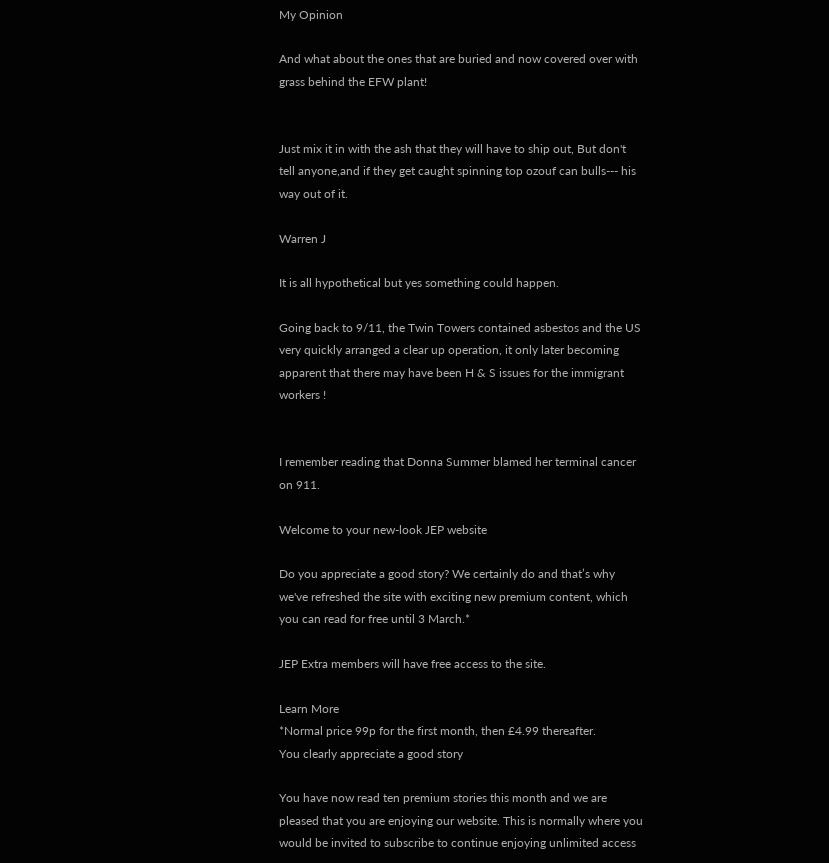My Opinion

And what about the ones that are buried and now covered over with grass behind the EFW plant!


Just mix it in with the ash that they will have to ship out, But don't tell anyone,and if they get caught spinning top ozouf can bulls--- his way out of it.

Warren J

It is all hypothetical but yes something could happen.

Going back to 9/11, the Twin Towers contained asbestos and the US very quickly arranged a clear up operation, it only later becoming apparent that there may have been H & S issues for the immigrant workers !


I remember reading that Donna Summer blamed her terminal cancer on 911.

Welcome to your new-look JEP website

Do you appreciate a good story? We certainly do and that’s why we've refreshed the site with exciting new premium content, which you can read for free until 3 March.*

JEP Extra members will have free access to the site.

Learn More
*Normal price 99p for the first month, then £4.99 thereafter.
You clearly appreciate a good story

You have now read ten premium stories this month and we are pleased that you are enjoying our website. This is normally where you would be invited to subscribe to continue enjoying unlimited access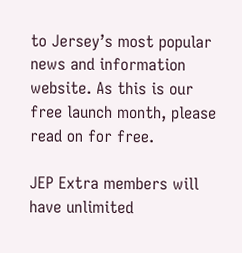to Jersey’s most popular news and information website. As this is our free launch month, please read on for free.

JEP Extra members will have unlimited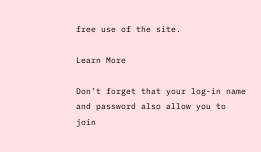free use of the site.

Learn More

Don’t forget that your log-in name and password also allow you to join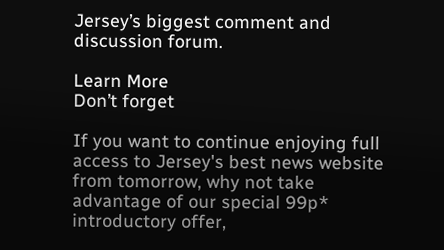Jersey’s biggest comment and discussion forum.

Learn More
Don’t forget

If you want to continue enjoying full access to Jersey's best news website from tomorrow, why not take advantage of our special 99p* introductory offer,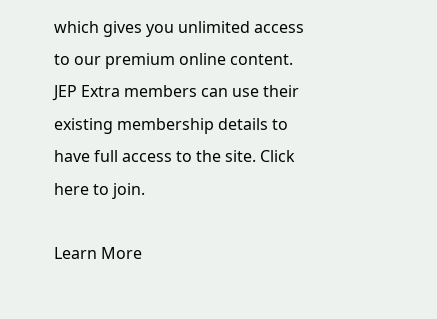which gives you unlimited access to our premium online content. JEP Extra members can use their existing membership details to have full access to the site. Click here to join.

Learn More